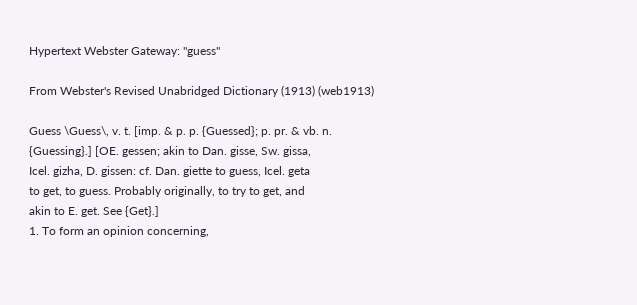Hypertext Webster Gateway: "guess"

From Webster's Revised Unabridged Dictionary (1913) (web1913)

Guess \Guess\, v. t. [imp. & p. p. {Guessed}; p. pr. & vb. n.
{Guessing}.] [OE. gessen; akin to Dan. gisse, Sw. gissa,
Icel. gizha, D. gissen: cf. Dan. giette to guess, Icel. geta
to get, to guess. Probably originally, to try to get, and
akin to E. get. See {Get}.]
1. To form an opinion concerning,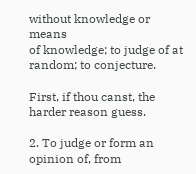without knowledge or means
of knowledge; to judge of at random; to conjecture.

First, if thou canst, the harder reason guess.

2. To judge or form an opinion of, from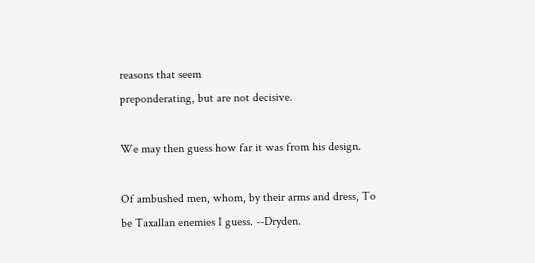reasons that seem
preponderating, but are not decisive.

We may then guess how far it was from his design.

Of ambushed men, whom, by their arms and dress, To
be Taxallan enemies I guess. --Dryden.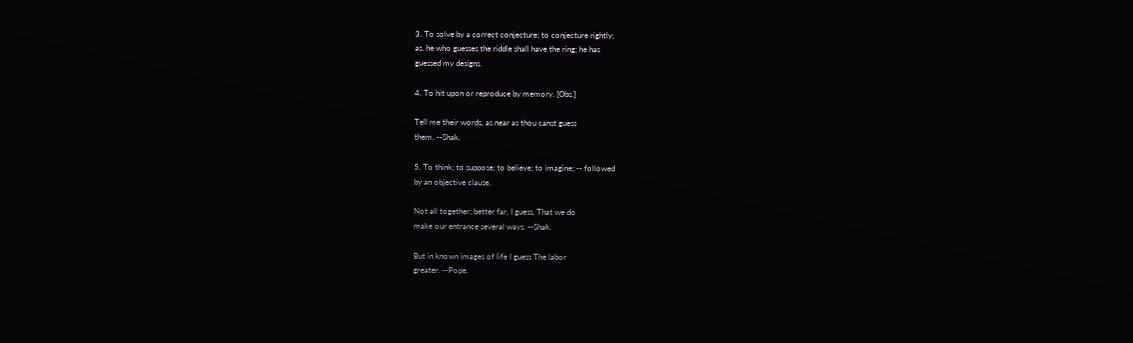3. To solve by a correct conjecture; to conjecture rightly;
as, he who guesses the riddle shall have the ring; he has
guessed my designs.

4. To hit upon or reproduce by memory. [Obs.]

Tell me their words, as near as thou canst guess
them. --Shak.

5. To think; to suppose; to believe; to imagine; -- followed
by an objective clause.

Not all together; better far, I guess, That we do
make our entrance several ways. --Shak.

But in known images of life I guess The labor
greater. --Pope.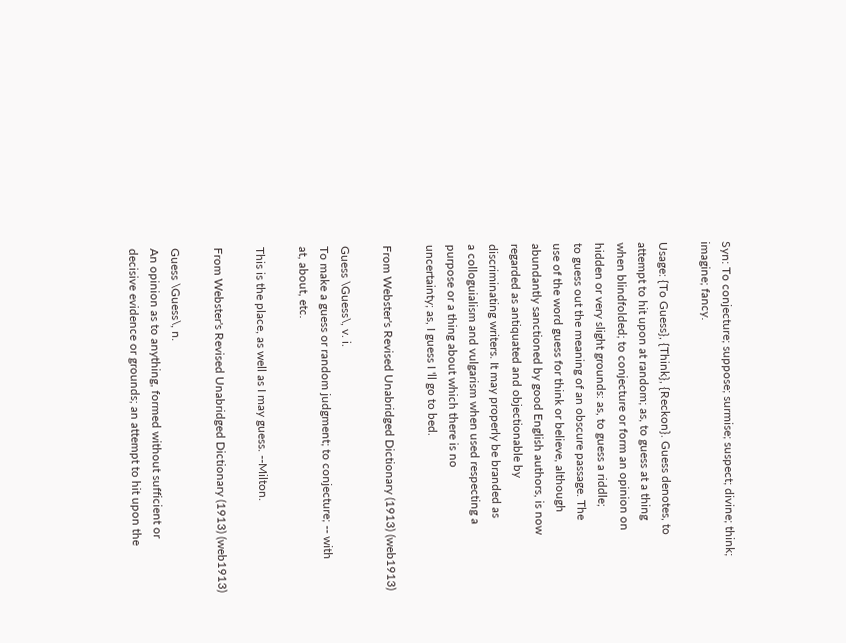Syn: To conjecture; suppose; surmise; suspect; divine; think;
imagine; fancy.

Usage: {To Guess}, {Think}, {Reckon}. Guess denotes, to
attempt to hit upon at random; as, to guess at a thing
when blindfolded; to conjecture or form an opinion on
hidden or very slight grounds: as, to guess a riddle;
to guess out the meaning of an obscure passage. The
use of the word guess for think or believe, although
abundantly sanctioned by good English authors, is now
regarded as antiquated and objectionable by
discriminating writers. It may properly be branded as
a colloguialism and vulgarism when used respecting a
purpose or a thing about which there is no
uncertainty; as, I guess I 'll go to bed.

From Webster's Revised Unabridged Dictionary (1913) (web1913)

Guess \Guess\, v. i.
To make a guess or random judgment; to conjecture; -- with
at, about, etc.

This is the place, as well as I may guess. --Milton.

From Webster's Revised Unabridged Dictionary (1913) (web1913)

Guess \Guess\, n.
An opinion as to anything, formed without sufficient or
decisive evidence or grounds; an attempt to hit upon the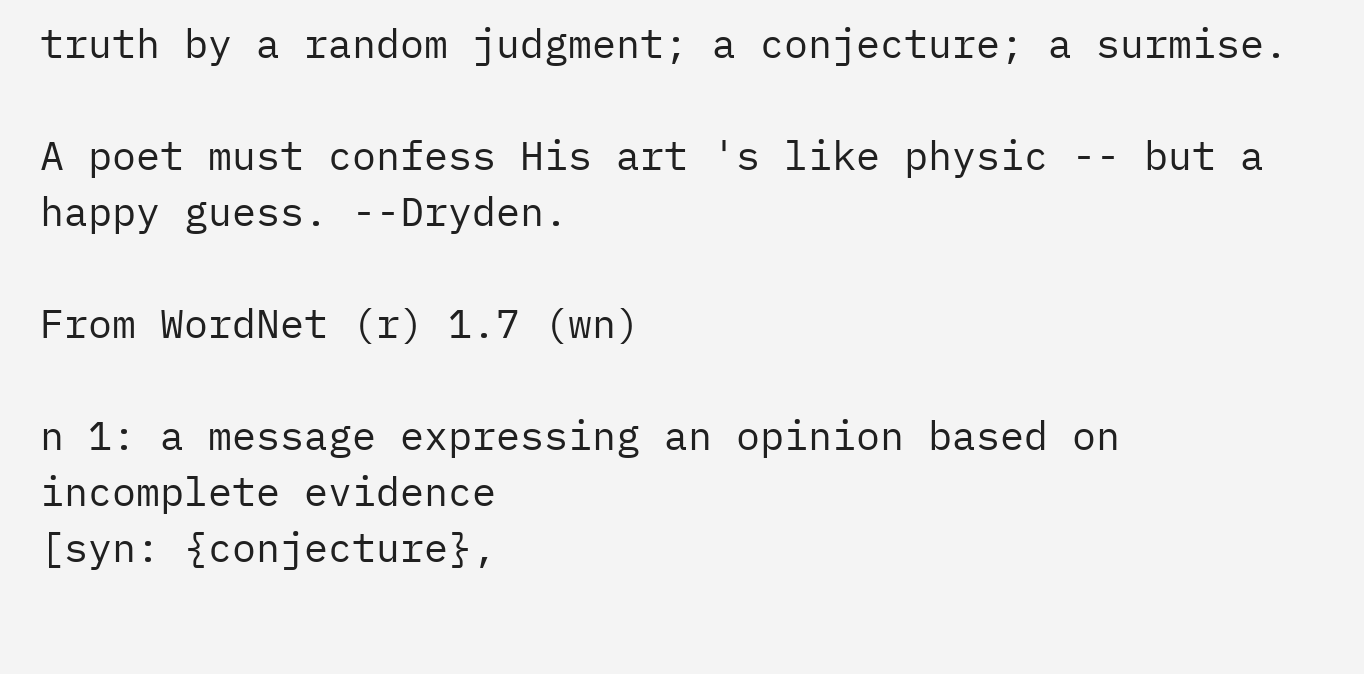truth by a random judgment; a conjecture; a surmise.

A poet must confess His art 's like physic -- but a
happy guess. --Dryden.

From WordNet (r) 1.7 (wn)

n 1: a message expressing an opinion based on incomplete evidence
[syn: {conjecture},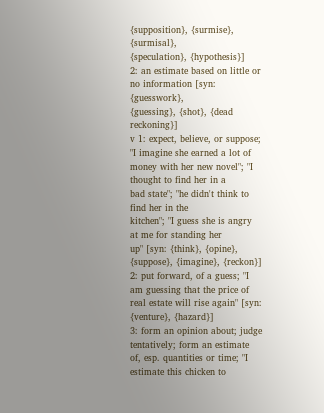{supposition}, {surmise}, {surmisal},
{speculation}, {hypothesis}]
2: an estimate based on little or no information [syn: {guesswork},
{guessing}, {shot}, {dead reckoning}]
v 1: expect, believe, or suppose; "I imagine she earned a lot of
money with her new novel"; "I thought to find her in a
bad state"; "he didn't think to find her in the
kitchen"; "I guess she is angry at me for standing her
up" [syn: {think}, {opine}, {suppose}, {imagine}, {reckon}]
2: put forward, of a guess; "I am guessing that the price of
real estate will rise again" [syn: {venture}, {hazard}]
3: form an opinion about; judge tentatively; form an estimate
of, esp. quantities or time; "I estimate this chicken to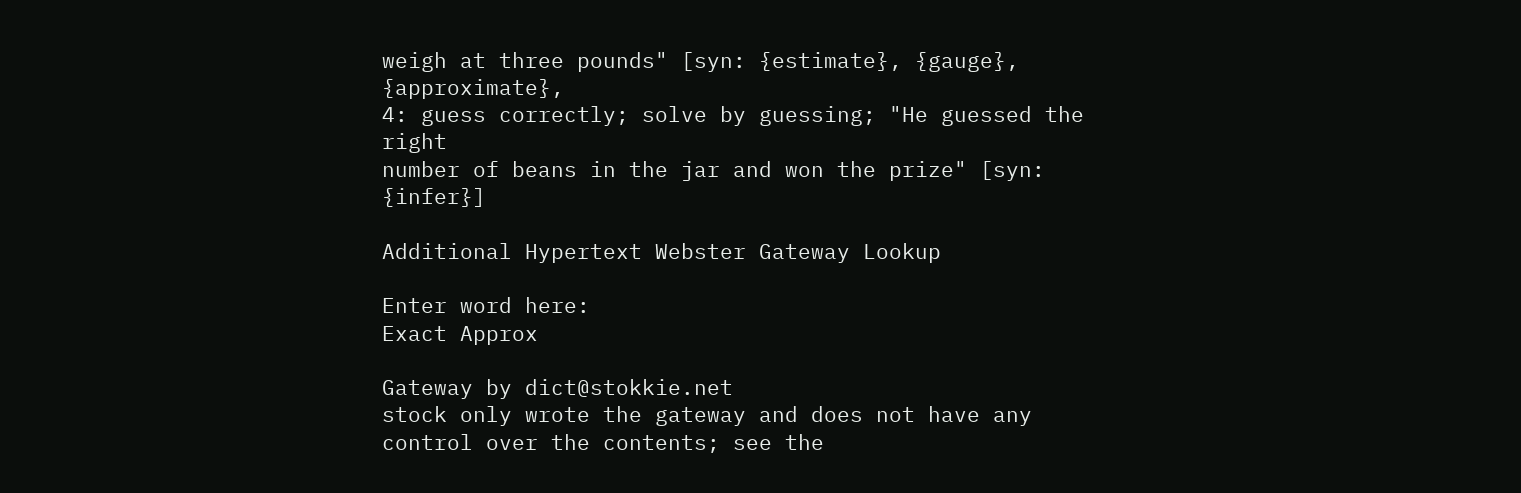weigh at three pounds" [syn: {estimate}, {gauge}, {approximate},
4: guess correctly; solve by guessing; "He guessed the right
number of beans in the jar and won the prize" [syn: {infer}]

Additional Hypertext Webster Gateway Lookup

Enter word here:
Exact Approx

Gateway by dict@stokkie.net
stock only wrote the gateway and does not have any control over the contents; see the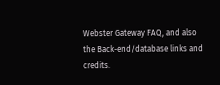Webster Gateway FAQ, and also the Back-end/database links and credits.